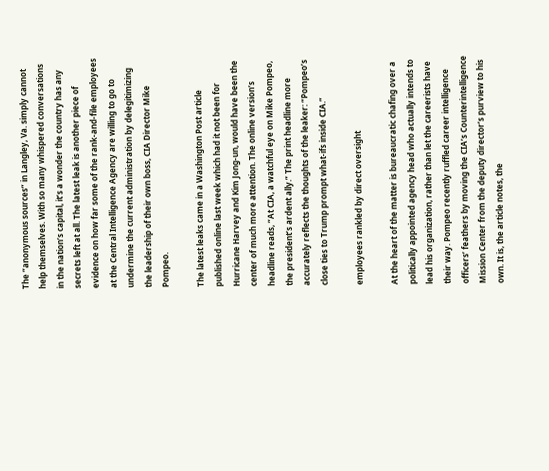The “anonymous sources” in Langley, Va. simply cannot help themselves. With so many whispered conversations in the nation’s capital, it’s a wonder the country has any secrets left at all. The latest leak is another piece of evidence on how far some of the rank-and-file employees at the Central Intelligence Agency are willing to go to undermine the current administration by delegitimizing the leadership of their own boss, CIA Director Mike Pompeo.

The latest leaks came in a Washington Post article published online last week which had it not been for Hurricane Harvey and Kim Jong-un, would have been the center of much more attention. The online version’s headline reads, “At CIA, a watchful eye on Mike Pompeo, the president’s ardent ally.” The print headline more accurately reflects the thoughts of the leaker: “Pompeo’s close ties to Trump prompt what-ifs inside CIA.”

employees rankled by direct oversight

At the heart of the matter is bureaucratic chafing over a politically appointed agency head who actually intends to lead his organization, rather than let the careerists have their way. Pompeo recently ruffled career intelligence officers’ feathers by moving the CIA’s Counterintelligence Mission Center from the deputy director’s purview to his own. It is, the article notes, the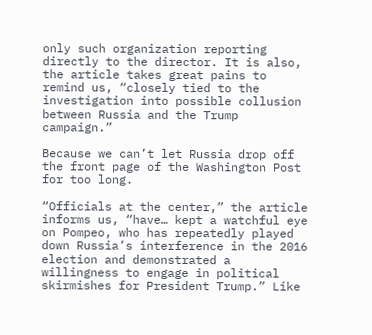only such organization reporting directly to the director. It is also, the article takes great pains to remind us, “closely tied to the investigation into possible collusion between Russia and the Trump campaign.”

Because we can’t let Russia drop off the front page of the Washington Post for too long.

“Officials at the center,” the article informs us, “have… kept a watchful eye on Pompeo, who has repeatedly played down Russia’s interference in the 2016 election and demonstrated a willingness to engage in political skirmishes for President Trump.” Like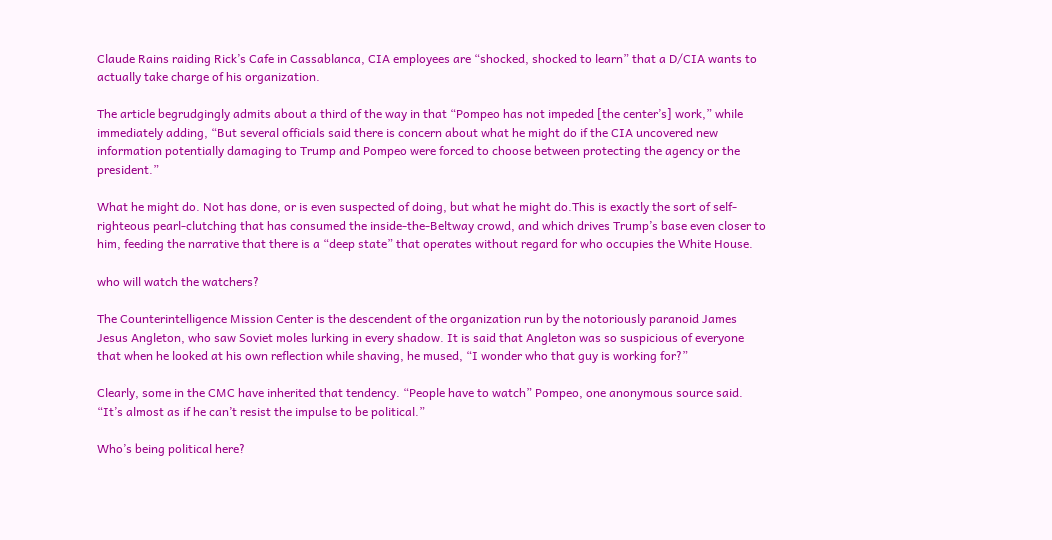Claude Rains raiding Rick’s Cafe in Cassablanca, CIA employees are “shocked, shocked to learn” that a D/CIA wants to actually take charge of his organization.

The article begrudgingly admits about a third of the way in that “Pompeo has not impeded [the center’s] work,” while immediately adding, “But several officials said there is concern about what he might do if the CIA uncovered new information potentially damaging to Trump and Pompeo were forced to choose between protecting the agency or the president.”

What he might do. Not has done, or is even suspected of doing, but what he might do.This is exactly the sort of self-righteous pearl-clutching that has consumed the inside-the-Beltway crowd, and which drives Trump’s base even closer to him, feeding the narrative that there is a “deep state” that operates without regard for who occupies the White House.

who will watch the watchers?

The Counterintelligence Mission Center is the descendent of the organization run by the notoriously paranoid James Jesus Angleton, who saw Soviet moles lurking in every shadow. It is said that Angleton was so suspicious of everyone that when he looked at his own reflection while shaving, he mused, “I wonder who that guy is working for?”

Clearly, some in the CMC have inherited that tendency. “People have to watch” Pompeo, one anonymous source said.  “It’s almost as if he can’t resist the impulse to be political.”

Who’s being political here?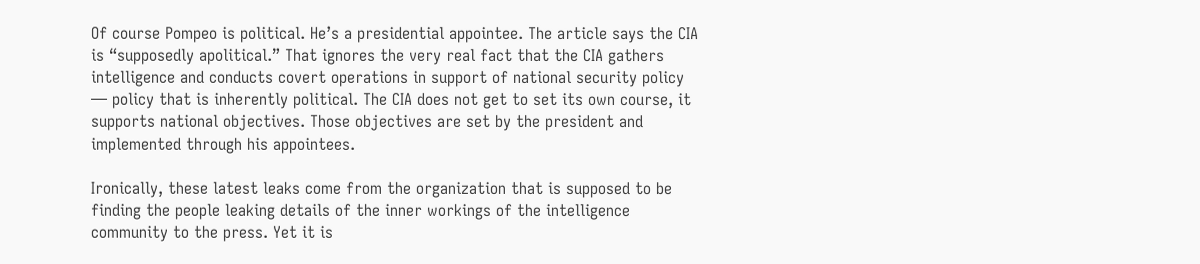Of course Pompeo is political. He’s a presidential appointee. The article says the CIA is “supposedly apolitical.” That ignores the very real fact that the CIA gathers intelligence and conducts covert operations in support of national security policy — policy that is inherently political. The CIA does not get to set its own course, it supports national objectives. Those objectives are set by the president and implemented through his appointees.

Ironically, these latest leaks come from the organization that is supposed to be finding the people leaking details of the inner workings of the intelligence community to the press. Yet it is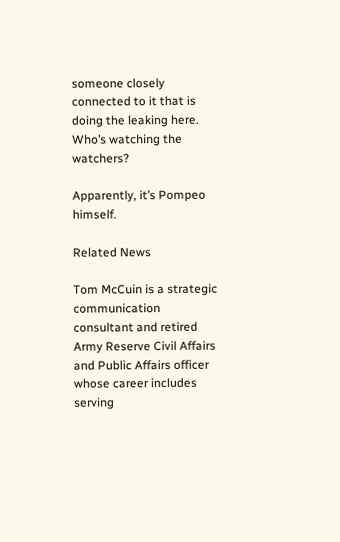someone closely connected to it that is doing the leaking here. Who’s watching the watchers?

Apparently, it’s Pompeo himself.

Related News

Tom McCuin is a strategic communication consultant and retired Army Reserve Civil Affairs and Public Affairs officer whose career includes serving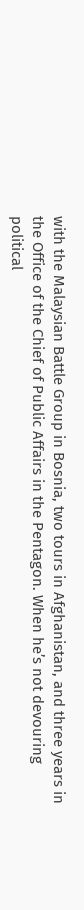with the Malaysian Battle Group in Bosnia, two tours in Afghanistan, and three years in the Office of the Chief of Public Affairs in the Pentagon. When he’s not devouring political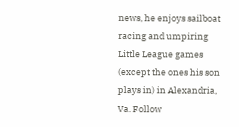news, he enjoys sailboat racing and umpiring Little League games (except the ones his son plays in) in Alexandria, Va. Follow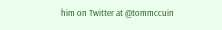him on Twitter at @tommccuin